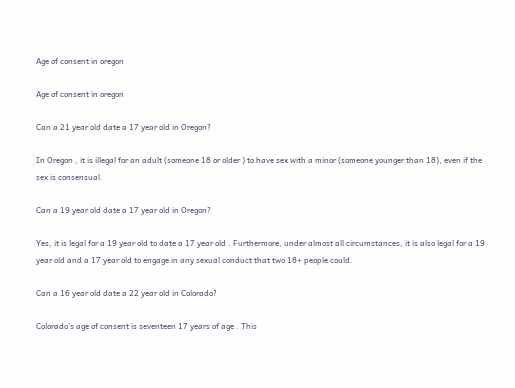Age of consent in oregon

Age of consent in oregon

Can a 21 year old date a 17 year old in Oregon?

In Oregon , it is illegal for an adult (someone 18 or older ) to have sex with a minor (someone younger than 18), even if the sex is consensual.

Can a 19 year old date a 17 year old in Oregon?

Yes, it is legal for a 19 year old to date a 17 year old . Furthermore, under almost all circumstances, it is also legal for a 19 year old and a 17 year old to engage in any sexual conduct that two 18+ people could.

Can a 16 year old date a 22 year old in Colorado?

Colorado’s age of consent is seventeen 17 years of age . This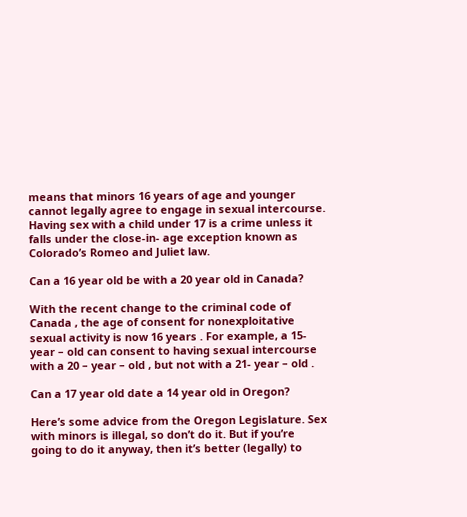means that minors 16 years of age and younger cannot legally agree to engage in sexual intercourse. Having sex with a child under 17 is a crime unless it falls under the close-in- age exception known as Colorado’s Romeo and Juliet law.

Can a 16 year old be with a 20 year old in Canada?

With the recent change to the criminal code of Canada , the age of consent for nonexploitative sexual activity is now 16 years . For example, a 15- year – old can consent to having sexual intercourse with a 20 – year – old , but not with a 21- year – old .

Can a 17 year old date a 14 year old in Oregon?

Here’s some advice from the Oregon Legislature. Sex with minors is illegal, so don’t do it. But if you’re going to do it anyway, then it’s better (legally) to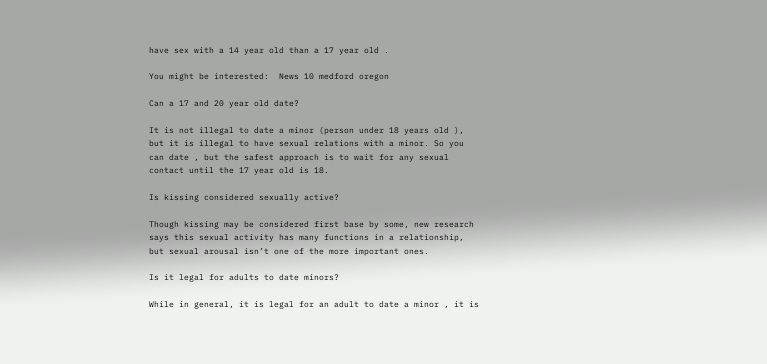have sex with a 14 year old than a 17 year old .

You might be interested:  News 10 medford oregon

Can a 17 and 20 year old date?

It is not illegal to date a minor (person under 18 years old ), but it is illegal to have sexual relations with a minor. So you can date , but the safest approach is to wait for any sexual contact until the 17 year old is 18.

Is kissing considered sexually active?

Though kissing may be considered first base by some, new research says this sexual activity has many functions in a relationship, but sexual arousal isn’t one of the more important ones.

Is it legal for adults to date minors?

While in general, it is legal for an adult to date a minor , it is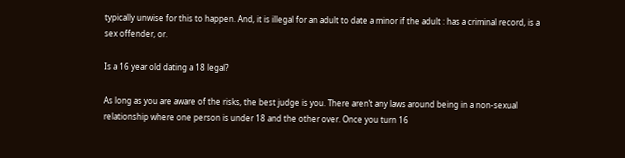typically unwise for this to happen. And, it is illegal for an adult to date a minor if the adult : has a criminal record, is a sex offender, or.

Is a 16 year old dating a 18 legal?

As long as you are aware of the risks, the best judge is you. There aren’t any laws around being in a non-sexual relationship where one person is under 18 and the other over. Once you turn 16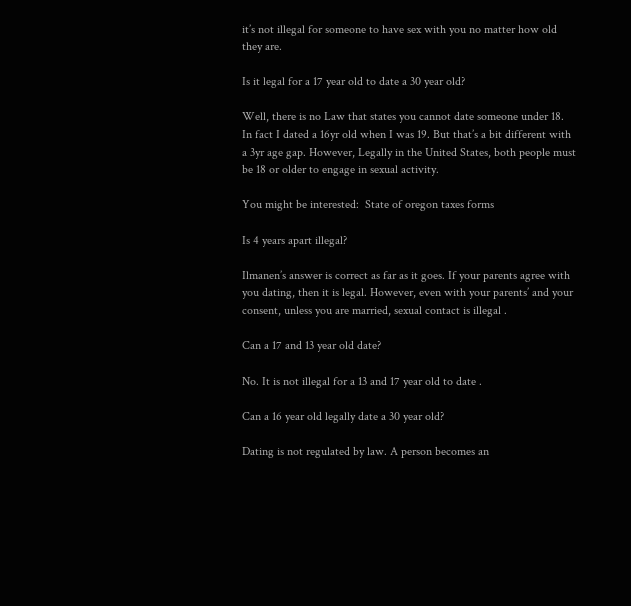it’s not illegal for someone to have sex with you no matter how old they are.

Is it legal for a 17 year old to date a 30 year old?

Well, there is no Law that states you cannot date someone under 18. In fact I dated a 16yr old when I was 19. But that’s a bit different with a 3yr age gap. However, Legally in the United States, both people must be 18 or older to engage in sexual activity.

You might be interested:  State of oregon taxes forms

Is 4 years apart illegal?

Ilmanen’s answer is correct as far as it goes. If your parents agree with you dating, then it is legal. However, even with your parents’ and your consent, unless you are married, sexual contact is illegal .

Can a 17 and 13 year old date?

No. It is not illegal for a 13 and 17 year old to date .

Can a 16 year old legally date a 30 year old?

Dating is not regulated by law. A person becomes an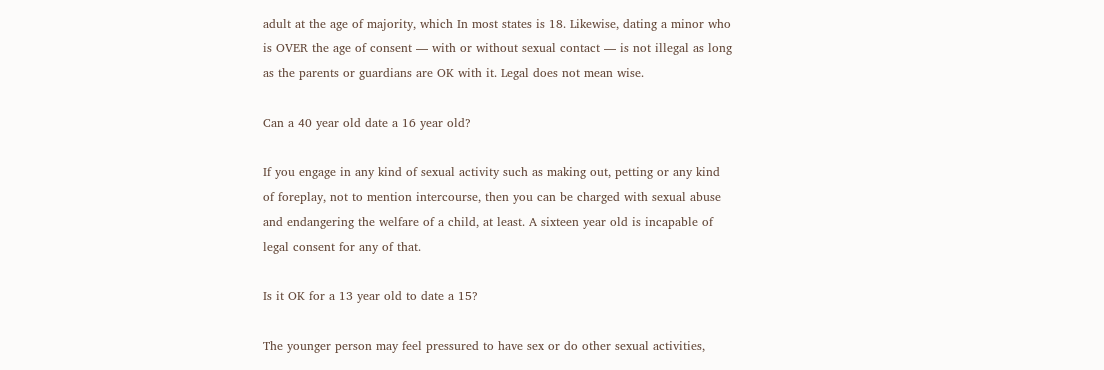adult at the age of majority, which In most states is 18. Likewise, dating a minor who is OVER the age of consent — with or without sexual contact — is not illegal as long as the parents or guardians are OK with it. Legal does not mean wise.

Can a 40 year old date a 16 year old?

If you engage in any kind of sexual activity such as making out, petting or any kind of foreplay, not to mention intercourse, then you can be charged with sexual abuse and endangering the welfare of a child, at least. A sixteen year old is incapable of legal consent for any of that.

Is it OK for a 13 year old to date a 15?

The younger person may feel pressured to have sex or do other sexual activities,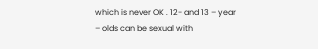which is never OK . 12- and 13 – year – olds can be sexual with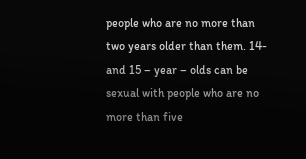people who are no more than two years older than them. 14- and 15 – year – olds can be sexual with people who are no more than five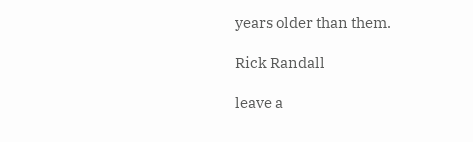years older than them.

Rick Randall

leave a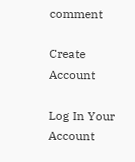comment

Create Account

Log In Your Account